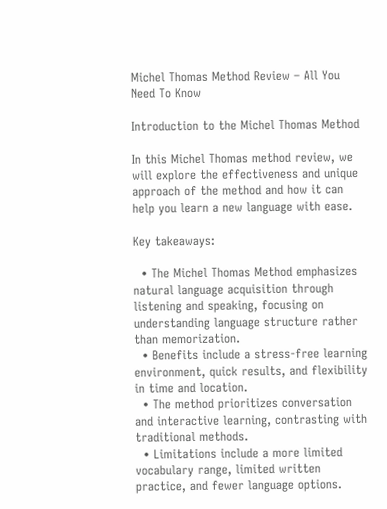Michel Thomas Method Review – All You Need To Know

Introduction to the Michel Thomas Method

In this Michel Thomas method review, we will explore the effectiveness and unique approach of the method and how it can help you learn a new language with ease.

Key takeaways:

  • The Michel Thomas Method emphasizes natural language acquisition through listening and speaking, focusing on understanding language structure rather than memorization.
  • Benefits include a stress-free learning environment, quick results, and flexibility in time and location.
  • The method prioritizes conversation and interactive learning, contrasting with traditional methods.
  • Limitations include a more limited vocabulary range, limited written practice, and fewer language options.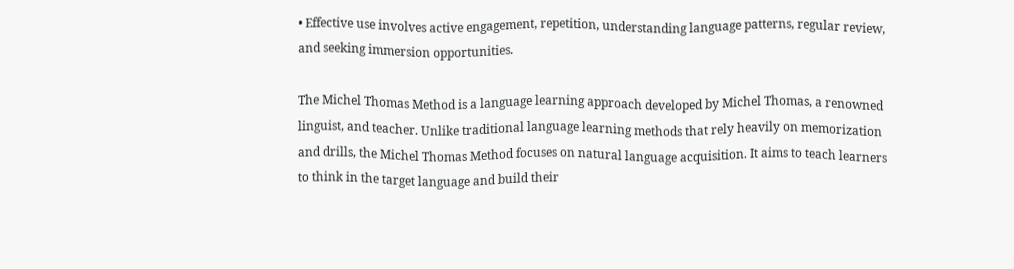• Effective use involves active engagement, repetition, understanding language patterns, regular review, and seeking immersion opportunities.

The Michel Thomas Method is a language learning approach developed by Michel Thomas, a renowned linguist, and teacher. Unlike traditional language learning methods that rely heavily on memorization and drills, the Michel Thomas Method focuses on natural language acquisition. It aims to teach learners to think in the target language and build their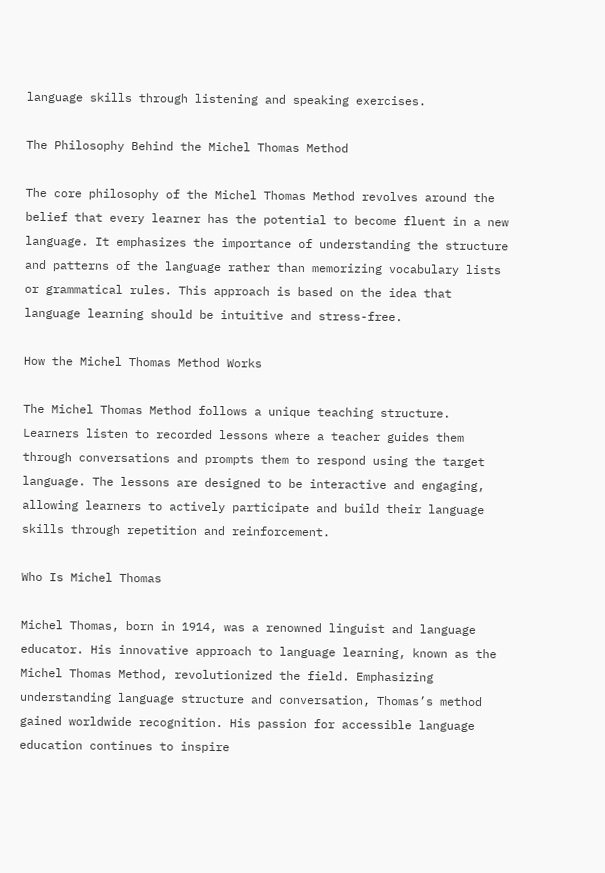language skills through listening and speaking exercises.

The Philosophy Behind the Michel Thomas Method

The core philosophy of the Michel Thomas Method revolves around the belief that every learner has the potential to become fluent in a new language. It emphasizes the importance of understanding the structure and patterns of the language rather than memorizing vocabulary lists or grammatical rules. This approach is based on the idea that language learning should be intuitive and stress-free.

How the Michel Thomas Method Works

The Michel Thomas Method follows a unique teaching structure. Learners listen to recorded lessons where a teacher guides them through conversations and prompts them to respond using the target language. The lessons are designed to be interactive and engaging, allowing learners to actively participate and build their language skills through repetition and reinforcement.

Who Is Michel Thomas

Michel Thomas, born in 1914, was a renowned linguist and language educator. His innovative approach to language learning, known as the Michel Thomas Method, revolutionized the field. Emphasizing understanding language structure and conversation, Thomas’s method gained worldwide recognition. His passion for accessible language education continues to inspire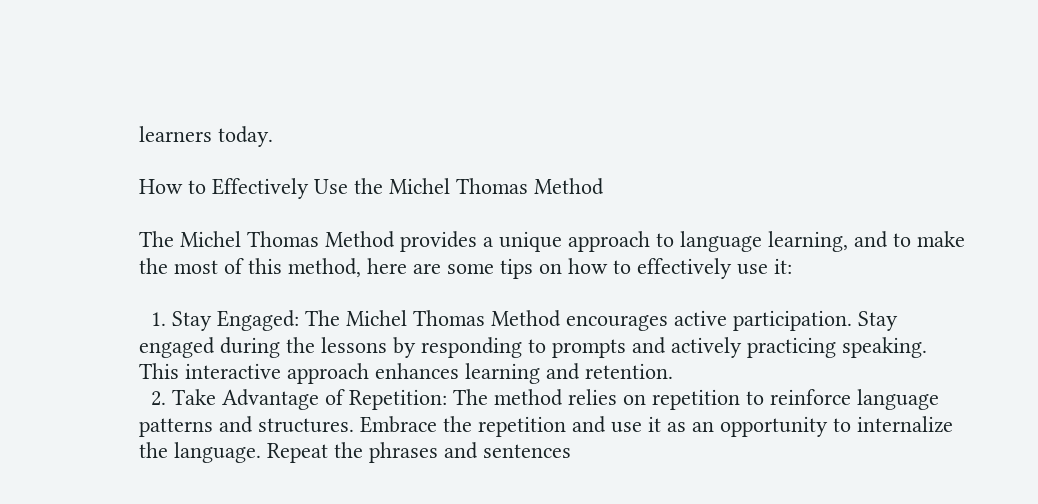learners today.

How to Effectively Use the Michel Thomas Method

The Michel Thomas Method provides a unique approach to language learning, and to make the most of this method, here are some tips on how to effectively use it:

  1. Stay Engaged: The Michel Thomas Method encourages active participation. Stay engaged during the lessons by responding to prompts and actively practicing speaking. This interactive approach enhances learning and retention.
  2. Take Advantage of Repetition: The method relies on repetition to reinforce language patterns and structures. Embrace the repetition and use it as an opportunity to internalize the language. Repeat the phrases and sentences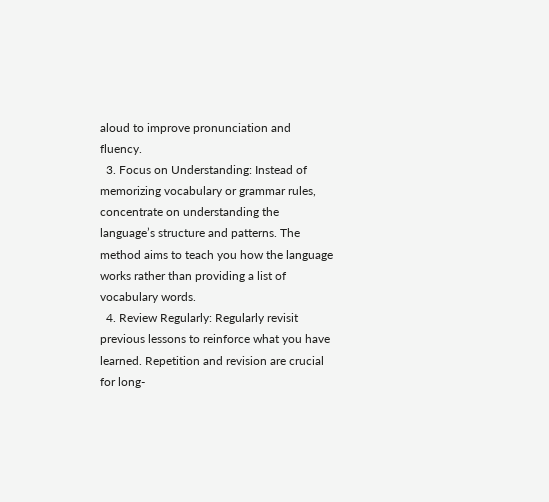aloud to improve pronunciation and fluency.
  3. Focus on Understanding: Instead of memorizing vocabulary or grammar rules, concentrate on understanding the language’s structure and patterns. The method aims to teach you how the language works rather than providing a list of vocabulary words.
  4. Review Regularly: Regularly revisit previous lessons to reinforce what you have learned. Repetition and revision are crucial for long-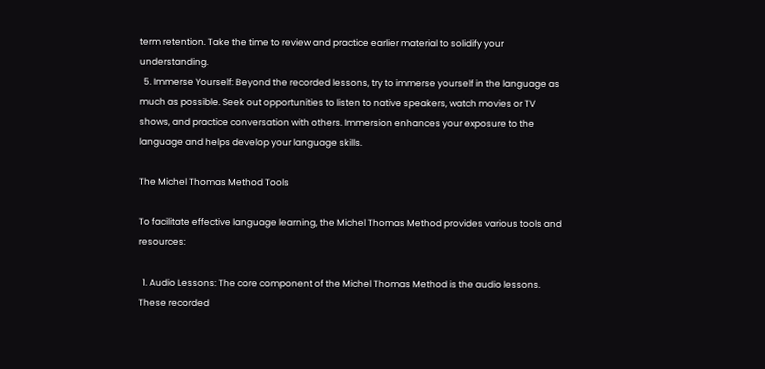term retention. Take the time to review and practice earlier material to solidify your understanding.
  5. Immerse Yourself: Beyond the recorded lessons, try to immerse yourself in the language as much as possible. Seek out opportunities to listen to native speakers, watch movies or TV shows, and practice conversation with others. Immersion enhances your exposure to the language and helps develop your language skills.

The Michel Thomas Method Tools

To facilitate effective language learning, the Michel Thomas Method provides various tools and resources:

  1. Audio Lessons: The core component of the Michel Thomas Method is the audio lessons. These recorded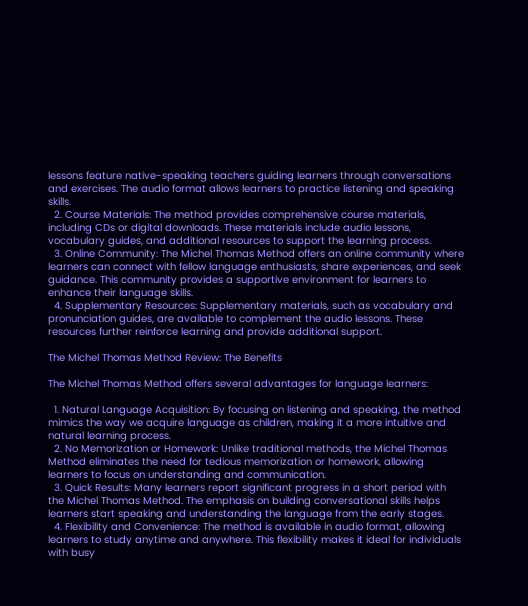lessons feature native-speaking teachers guiding learners through conversations and exercises. The audio format allows learners to practice listening and speaking skills.
  2. Course Materials: The method provides comprehensive course materials, including CDs or digital downloads. These materials include audio lessons, vocabulary guides, and additional resources to support the learning process.
  3. Online Community: The Michel Thomas Method offers an online community where learners can connect with fellow language enthusiasts, share experiences, and seek guidance. This community provides a supportive environment for learners to enhance their language skills.
  4. Supplementary Resources: Supplementary materials, such as vocabulary and pronunciation guides, are available to complement the audio lessons. These resources further reinforce learning and provide additional support.

The Michel Thomas Method Review: The Benefits

The Michel Thomas Method offers several advantages for language learners:

  1. Natural Language Acquisition: By focusing on listening and speaking, the method mimics the way we acquire language as children, making it a more intuitive and natural learning process.
  2. No Memorization or Homework: Unlike traditional methods, the Michel Thomas Method eliminates the need for tedious memorization or homework, allowing learners to focus on understanding and communication.
  3. Quick Results: Many learners report significant progress in a short period with the Michel Thomas Method. The emphasis on building conversational skills helps learners start speaking and understanding the language from the early stages.
  4. Flexibility and Convenience: The method is available in audio format, allowing learners to study anytime and anywhere. This flexibility makes it ideal for individuals with busy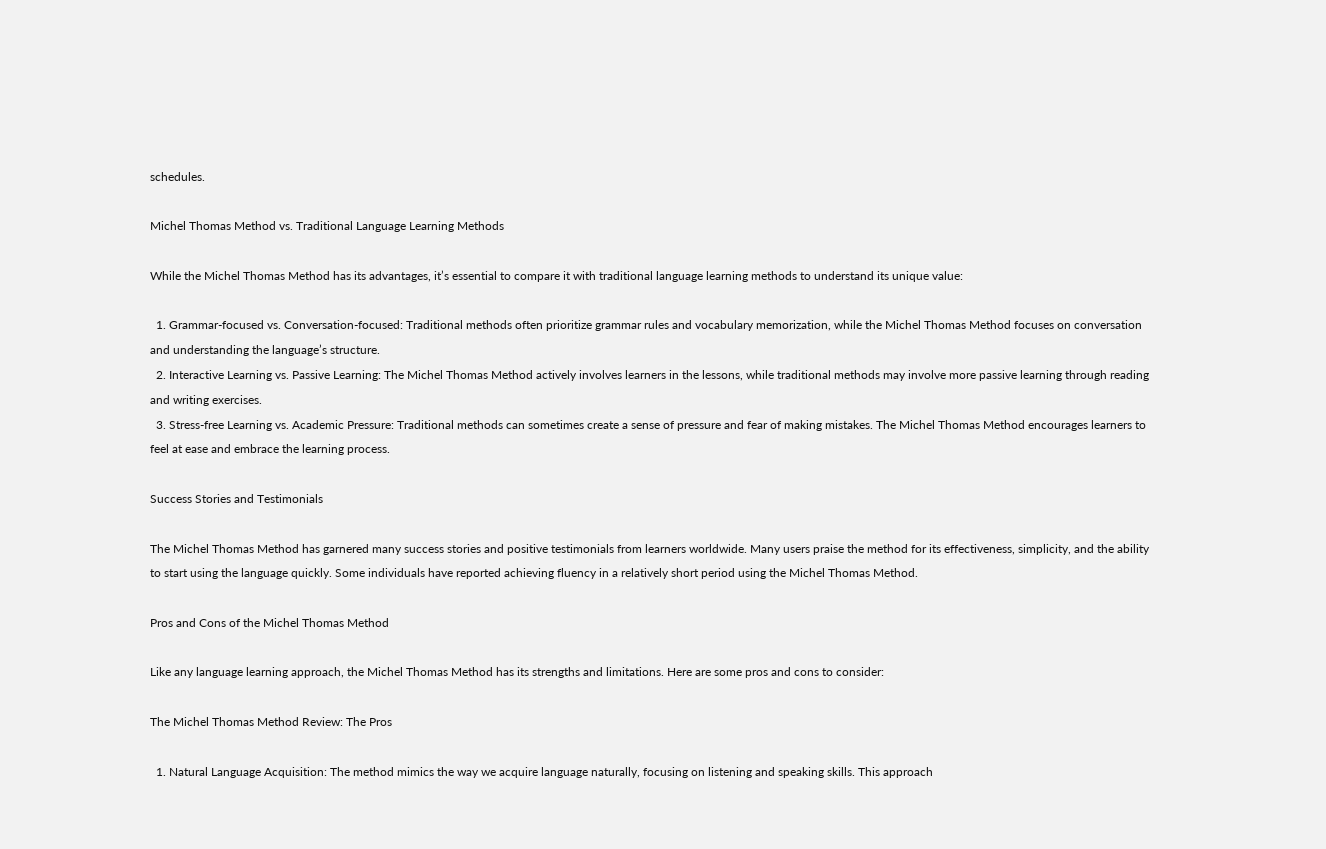schedules.

Michel Thomas Method vs. Traditional Language Learning Methods

While the Michel Thomas Method has its advantages, it’s essential to compare it with traditional language learning methods to understand its unique value:

  1. Grammar-focused vs. Conversation-focused: Traditional methods often prioritize grammar rules and vocabulary memorization, while the Michel Thomas Method focuses on conversation and understanding the language’s structure.
  2. Interactive Learning vs. Passive Learning: The Michel Thomas Method actively involves learners in the lessons, while traditional methods may involve more passive learning through reading and writing exercises.
  3. Stress-free Learning vs. Academic Pressure: Traditional methods can sometimes create a sense of pressure and fear of making mistakes. The Michel Thomas Method encourages learners to feel at ease and embrace the learning process.

Success Stories and Testimonials

The Michel Thomas Method has garnered many success stories and positive testimonials from learners worldwide. Many users praise the method for its effectiveness, simplicity, and the ability to start using the language quickly. Some individuals have reported achieving fluency in a relatively short period using the Michel Thomas Method.

Pros and Cons of the Michel Thomas Method

Like any language learning approach, the Michel Thomas Method has its strengths and limitations. Here are some pros and cons to consider:

The Michel Thomas Method Review: The Pros

  1. Natural Language Acquisition: The method mimics the way we acquire language naturally, focusing on listening and speaking skills. This approach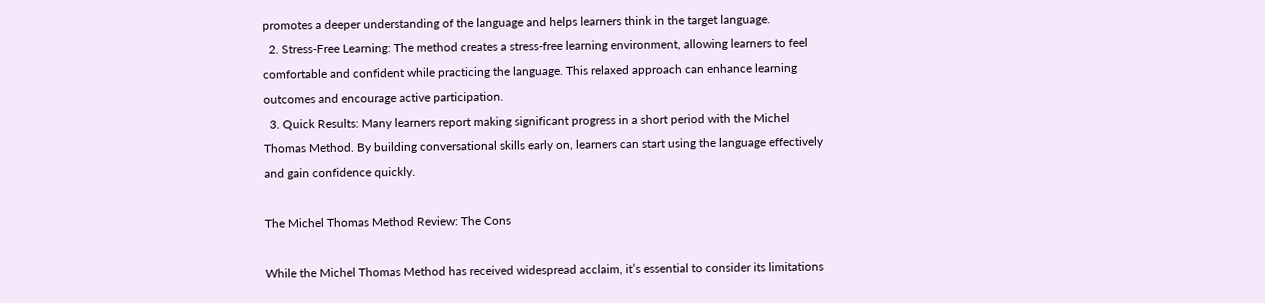promotes a deeper understanding of the language and helps learners think in the target language.
  2. Stress-Free Learning: The method creates a stress-free learning environment, allowing learners to feel comfortable and confident while practicing the language. This relaxed approach can enhance learning outcomes and encourage active participation.
  3. Quick Results: Many learners report making significant progress in a short period with the Michel Thomas Method. By building conversational skills early on, learners can start using the language effectively and gain confidence quickly.

The Michel Thomas Method Review: The Cons

While the Michel Thomas Method has received widespread acclaim, it’s essential to consider its limitations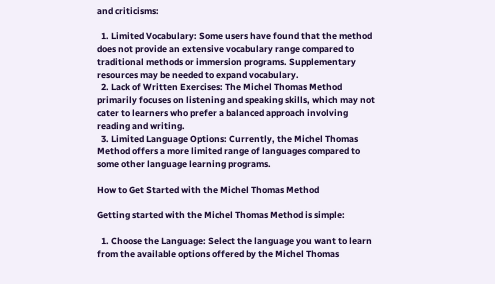and criticisms:

  1. Limited Vocabulary: Some users have found that the method does not provide an extensive vocabulary range compared to traditional methods or immersion programs. Supplementary resources may be needed to expand vocabulary.
  2. Lack of Written Exercises: The Michel Thomas Method primarily focuses on listening and speaking skills, which may not cater to learners who prefer a balanced approach involving reading and writing.
  3. Limited Language Options: Currently, the Michel Thomas Method offers a more limited range of languages compared to some other language learning programs.

How to Get Started with the Michel Thomas Method

Getting started with the Michel Thomas Method is simple:

  1. Choose the Language: Select the language you want to learn from the available options offered by the Michel Thomas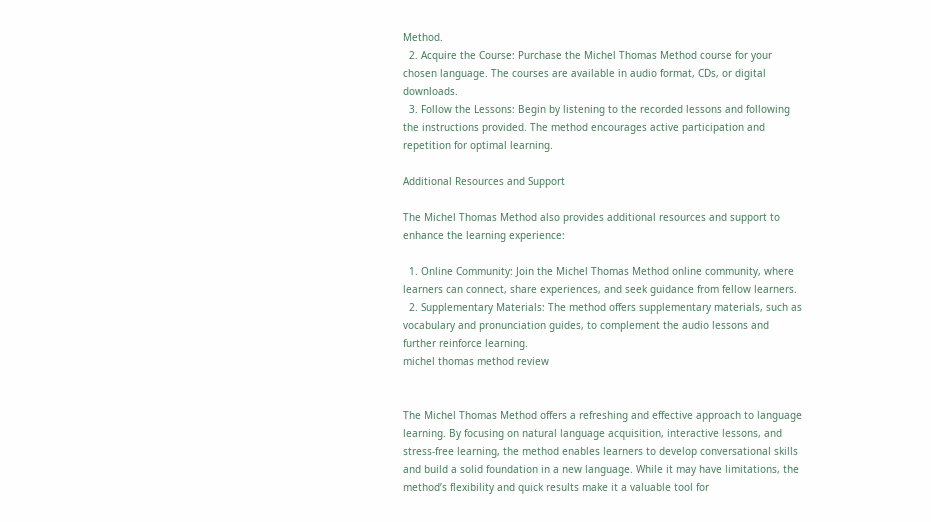Method.
  2. Acquire the Course: Purchase the Michel Thomas Method course for your chosen language. The courses are available in audio format, CDs, or digital downloads.
  3. Follow the Lessons: Begin by listening to the recorded lessons and following the instructions provided. The method encourages active participation and repetition for optimal learning.

Additional Resources and Support

The Michel Thomas Method also provides additional resources and support to enhance the learning experience:

  1. Online Community: Join the Michel Thomas Method online community, where learners can connect, share experiences, and seek guidance from fellow learners.
  2. Supplementary Materials: The method offers supplementary materials, such as vocabulary and pronunciation guides, to complement the audio lessons and further reinforce learning.
michel thomas method review


The Michel Thomas Method offers a refreshing and effective approach to language learning. By focusing on natural language acquisition, interactive lessons, and stress-free learning, the method enables learners to develop conversational skills and build a solid foundation in a new language. While it may have limitations, the method’s flexibility and quick results make it a valuable tool for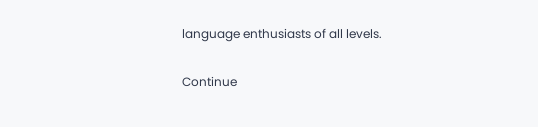language enthusiasts of all levels.

Continue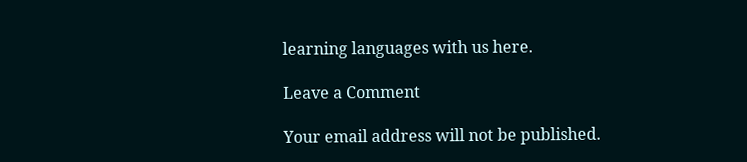learning languages with us here.

Leave a Comment

Your email address will not be published.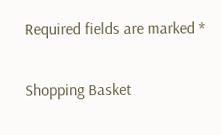Required fields are marked *

Shopping Basket